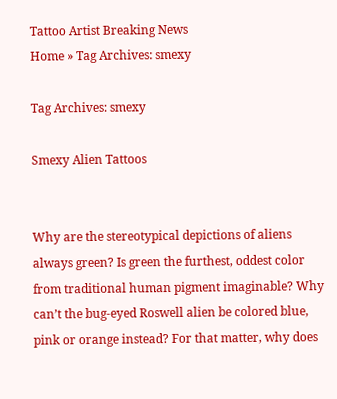Tattoo Artist Breaking News
Home » Tag Archives: smexy

Tag Archives: smexy

Smexy Alien Tattoos


Why are the stereotypical depictions of aliens always green? Is green the furthest, oddest color from traditional human pigment imaginable? Why can’t the bug-eyed Roswell alien be colored blue, pink or orange instead? For that matter, why does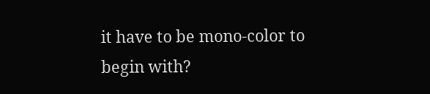it have to be mono-color to begin with?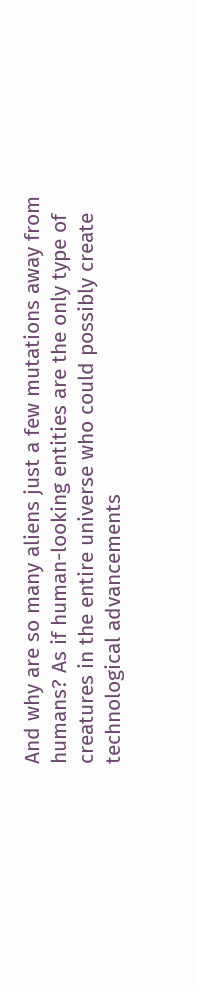And why are so many aliens just a few mutations away from humans? As if human-looking entities are the only type of creatures in the entire universe who could possibly create technological advancements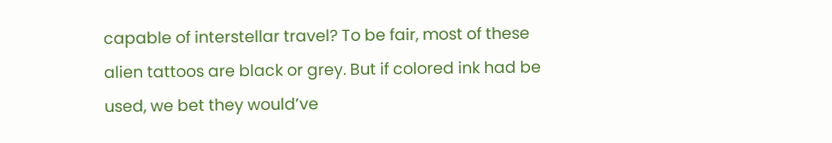capable of interstellar travel? To be fair, most of these alien tattoos are black or grey. But if colored ink had be used, we bet they would’ve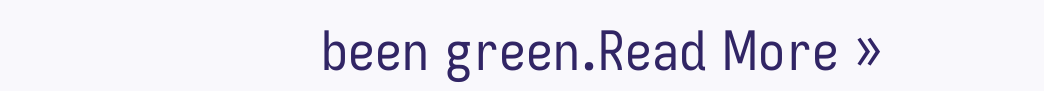been green.Read More »